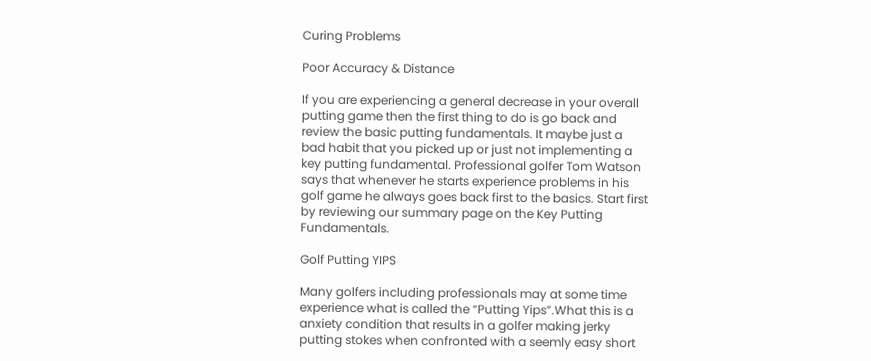Curing Problems

Poor Accuracy & Distance

If you are experiencing a general decrease in your overall putting game then the first thing to do is go back and review the basic putting fundamentals. It maybe just a bad habit that you picked up or just not implementing a key putting fundamental. Professional golfer Tom Watson says that whenever he starts experience problems in his golf game he always goes back first to the basics. Start first by reviewing our summary page on the Key Putting Fundamentals.

Golf Putting YIPS

Many golfers including professionals may at some time experience what is called the “Putting Yips”.What this is a anxiety condition that results in a golfer making jerky putting stokes when confronted with a seemly easy short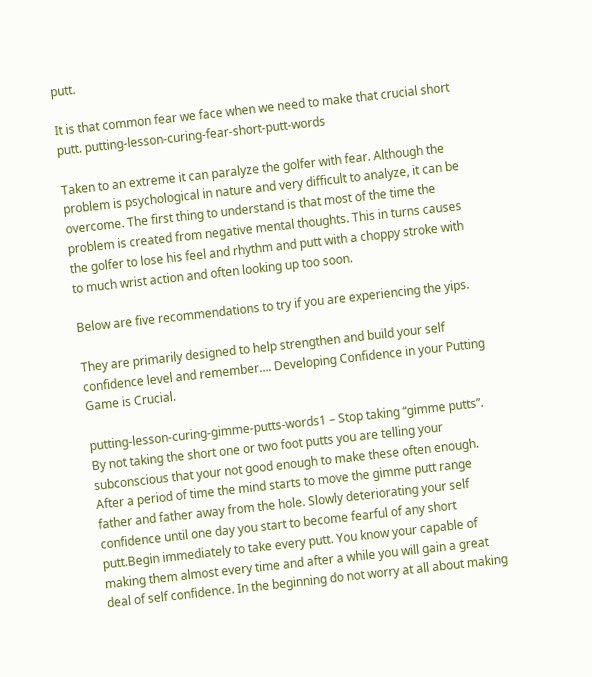putt.

It is that common fear we face when we need to make that crucial short putt. putting-lesson-curing-fear-short-putt-words

Taken to an extreme it can paralyze the golfer with fear. Although the problem is psychological in nature and very difficult to analyze, it can be overcome. The first thing to understand is that most of the time the problem is created from negative mental thoughts. This in turns causes the golfer to lose his feel and rhythm and putt with a choppy stroke with to much wrist action and often looking up too soon.

Below are five recommendations to try if you are experiencing the yips.

They are primarily designed to help strengthen and build your self confidence level and remember…. Developing Confidence in your Putting Game is Crucial.

putting-lesson-curing-gimme-putts-words1 – Stop taking “gimme putts”. By not taking the short one or two foot putts you are telling your subconscious that your not good enough to make these often enough. After a period of time the mind starts to move the gimme putt range father and father away from the hole. Slowly deteriorating your self confidence until one day you start to become fearful of any short putt.Begin immediately to take every putt. You know your capable of making them almost every time and after a while you will gain a great deal of self confidence. In the beginning do not worry at all about making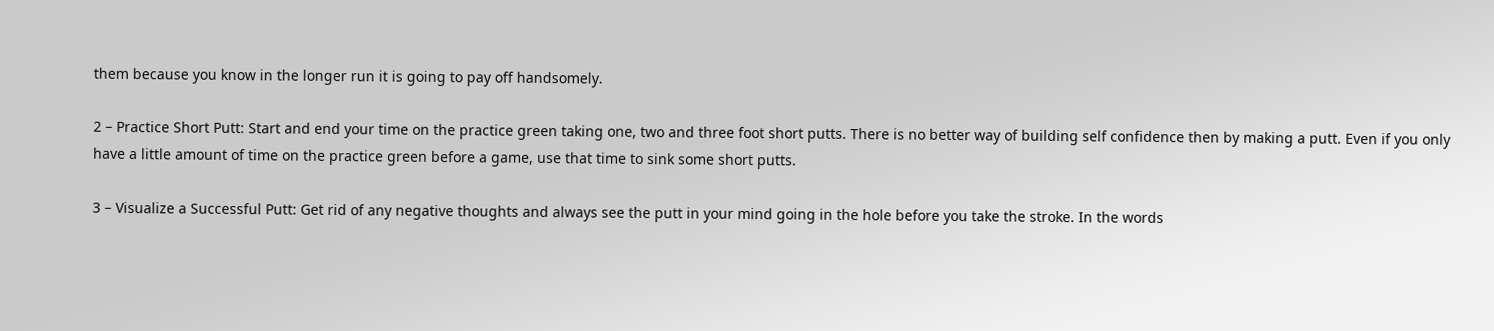them because you know in the longer run it is going to pay off handsomely.

2 – Practice Short Putt: Start and end your time on the practice green taking one, two and three foot short putts. There is no better way of building self confidence then by making a putt. Even if you only have a little amount of time on the practice green before a game, use that time to sink some short putts.

3 – Visualize a Successful Putt: Get rid of any negative thoughts and always see the putt in your mind going in the hole before you take the stroke. In the words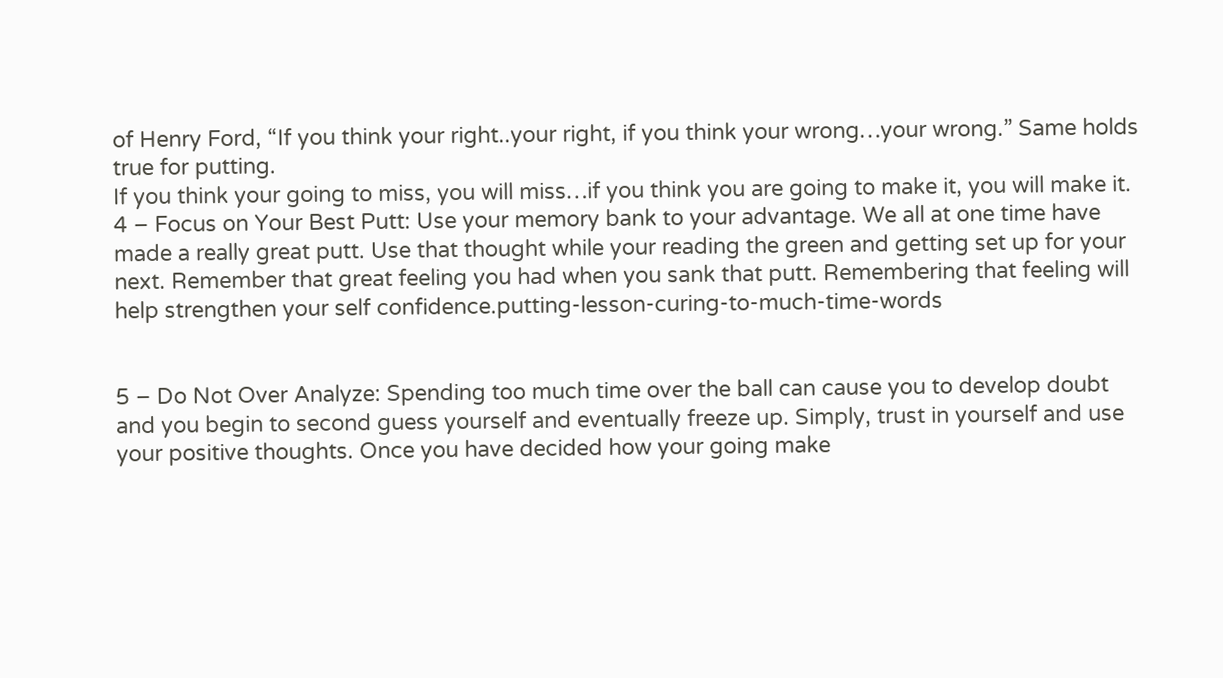of Henry Ford, “If you think your right..your right, if you think your wrong…your wrong.” Same holds true for putting.
If you think your going to miss, you will miss…if you think you are going to make it, you will make it.
4 – Focus on Your Best Putt: Use your memory bank to your advantage. We all at one time have made a really great putt. Use that thought while your reading the green and getting set up for your next. Remember that great feeling you had when you sank that putt. Remembering that feeling will help strengthen your self confidence.putting-lesson-curing-to-much-time-words


5 – Do Not Over Analyze: Spending too much time over the ball can cause you to develop doubt and you begin to second guess yourself and eventually freeze up. Simply, trust in yourself and use your positive thoughts. Once you have decided how your going make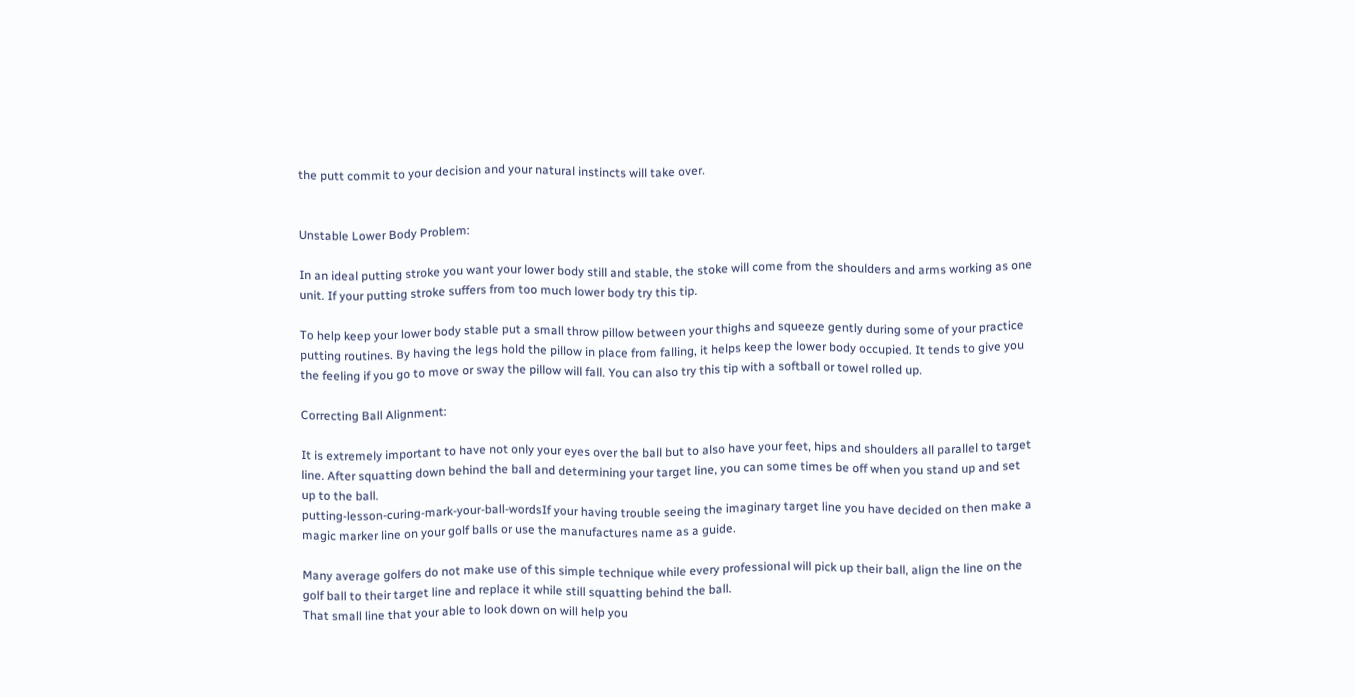the putt commit to your decision and your natural instincts will take over.


Unstable Lower Body Problem:

In an ideal putting stroke you want your lower body still and stable, the stoke will come from the shoulders and arms working as one unit. If your putting stroke suffers from too much lower body try this tip.

To help keep your lower body stable put a small throw pillow between your thighs and squeeze gently during some of your practice putting routines. By having the legs hold the pillow in place from falling, it helps keep the lower body occupied. It tends to give you the feeling if you go to move or sway the pillow will fall. You can also try this tip with a softball or towel rolled up.

Correcting Ball Alignment:

It is extremely important to have not only your eyes over the ball but to also have your feet, hips and shoulders all parallel to target line. After squatting down behind the ball and determining your target line, you can some times be off when you stand up and set up to the ball.
putting-lesson-curing-mark-your-ball-wordsIf your having trouble seeing the imaginary target line you have decided on then make a magic marker line on your golf balls or use the manufactures name as a guide.

Many average golfers do not make use of this simple technique while every professional will pick up their ball, align the line on the golf ball to their target line and replace it while still squatting behind the ball.
That small line that your able to look down on will help you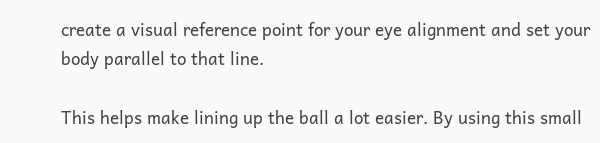create a visual reference point for your eye alignment and set your body parallel to that line.

This helps make lining up the ball a lot easier. By using this small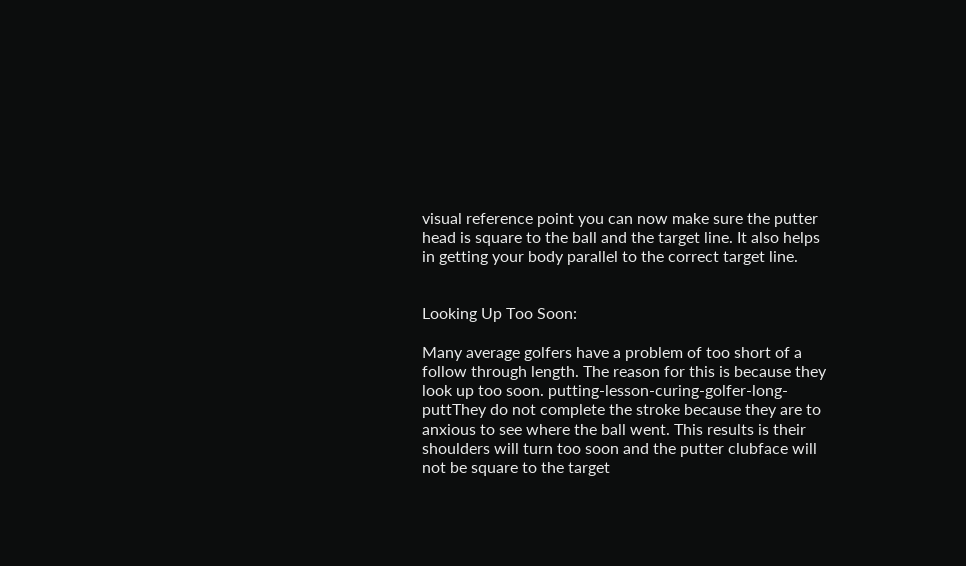visual reference point you can now make sure the putter head is square to the ball and the target line. It also helps in getting your body parallel to the correct target line.


Looking Up Too Soon:

Many average golfers have a problem of too short of a follow through length. The reason for this is because they look up too soon. putting-lesson-curing-golfer-long-puttThey do not complete the stroke because they are to anxious to see where the ball went. This results is their shoulders will turn too soon and the putter clubface will not be square to the target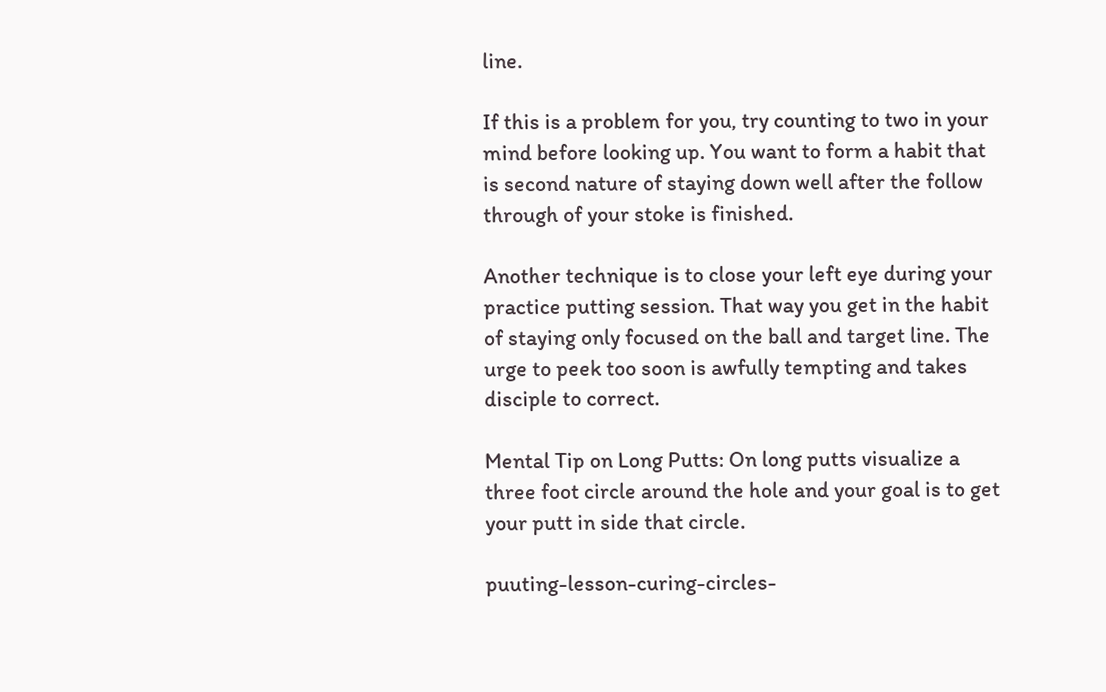line.

If this is a problem for you, try counting to two in your mind before looking up. You want to form a habit that is second nature of staying down well after the follow through of your stoke is finished.

Another technique is to close your left eye during your practice putting session. That way you get in the habit of staying only focused on the ball and target line. The urge to peek too soon is awfully tempting and takes disciple to correct.

Mental Tip on Long Putts: On long putts visualize a three foot circle around the hole and your goal is to get your putt in side that circle.

puuting-lesson-curing-circles-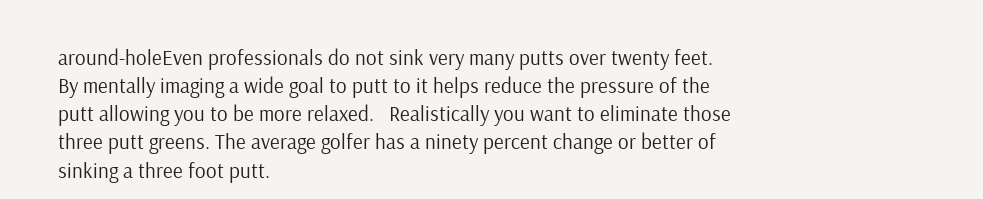around-holeEven professionals do not sink very many putts over twenty feet. By mentally imaging a wide goal to putt to it helps reduce the pressure of the putt allowing you to be more relaxed.   Realistically you want to eliminate those three putt greens. The average golfer has a ninety percent change or better of sinking a three foot putt.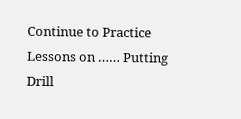Continue to Practice Lessons on …… Putting Drill